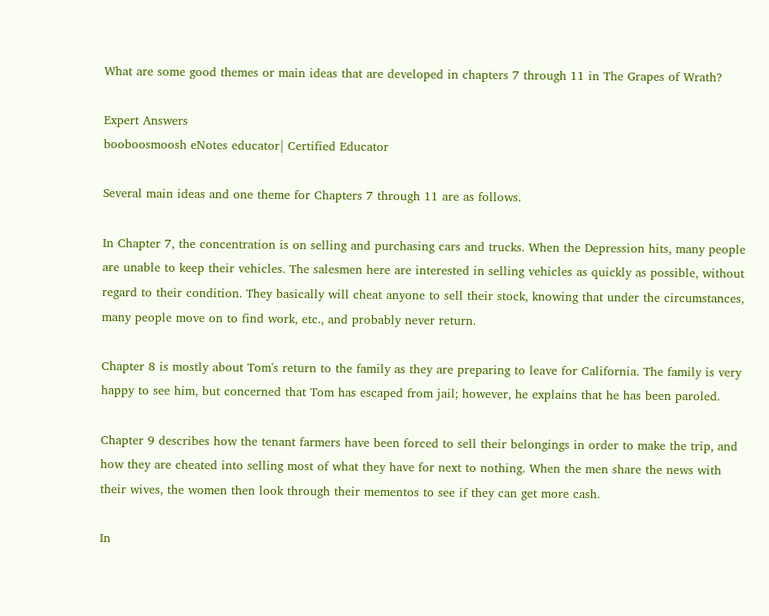What are some good themes or main ideas that are developed in chapters 7 through 11 in The Grapes of Wrath?

Expert Answers
booboosmoosh eNotes educator| Certified Educator

Several main ideas and one theme for Chapters 7 through 11 are as follows.

In Chapter 7, the concentration is on selling and purchasing cars and trucks. When the Depression hits, many people are unable to keep their vehicles. The salesmen here are interested in selling vehicles as quickly as possible, without regard to their condition. They basically will cheat anyone to sell their stock, knowing that under the circumstances, many people move on to find work, etc., and probably never return.

Chapter 8 is mostly about Tom's return to the family as they are preparing to leave for California. The family is very happy to see him, but concerned that Tom has escaped from jail; however, he explains that he has been paroled.

Chapter 9 describes how the tenant farmers have been forced to sell their belongings in order to make the trip, and how they are cheated into selling most of what they have for next to nothing. When the men share the news with their wives, the women then look through their mementos to see if they can get more cash.

In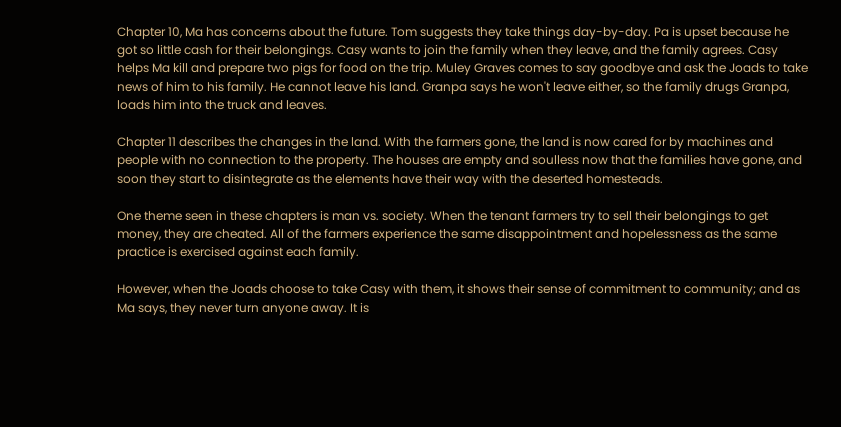Chapter 10, Ma has concerns about the future. Tom suggests they take things day-by-day. Pa is upset because he got so little cash for their belongings. Casy wants to join the family when they leave, and the family agrees. Casy helps Ma kill and prepare two pigs for food on the trip. Muley Graves comes to say goodbye and ask the Joads to take news of him to his family. He cannot leave his land. Granpa says he won't leave either, so the family drugs Granpa, loads him into the truck and leaves.

Chapter 11 describes the changes in the land. With the farmers gone, the land is now cared for by machines and people with no connection to the property. The houses are empty and soulless now that the families have gone, and soon they start to disintegrate as the elements have their way with the deserted homesteads.

One theme seen in these chapters is man vs. society. When the tenant farmers try to sell their belongings to get money, they are cheated. All of the farmers experience the same disappointment and hopelessness as the same practice is exercised against each family.

However, when the Joads choose to take Casy with them, it shows their sense of commitment to community; and as Ma says, they never turn anyone away. It is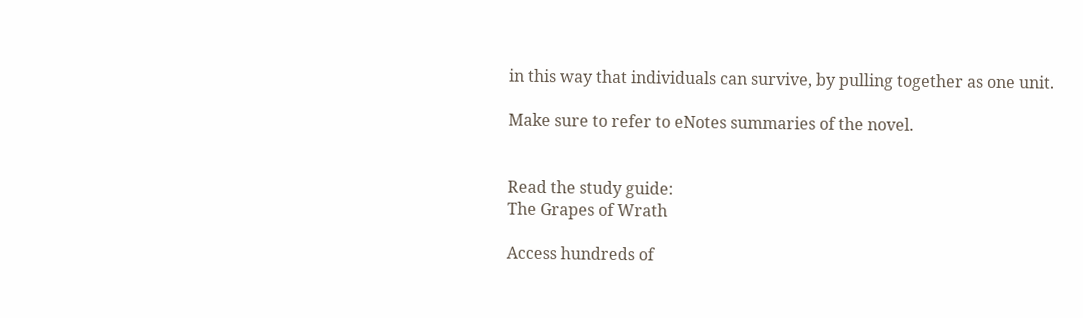in this way that individuals can survive, by pulling together as one unit.

Make sure to refer to eNotes summaries of the novel.


Read the study guide:
The Grapes of Wrath

Access hundreds of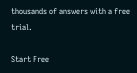thousands of answers with a free trial.

Start Free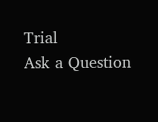Trial
Ask a Question